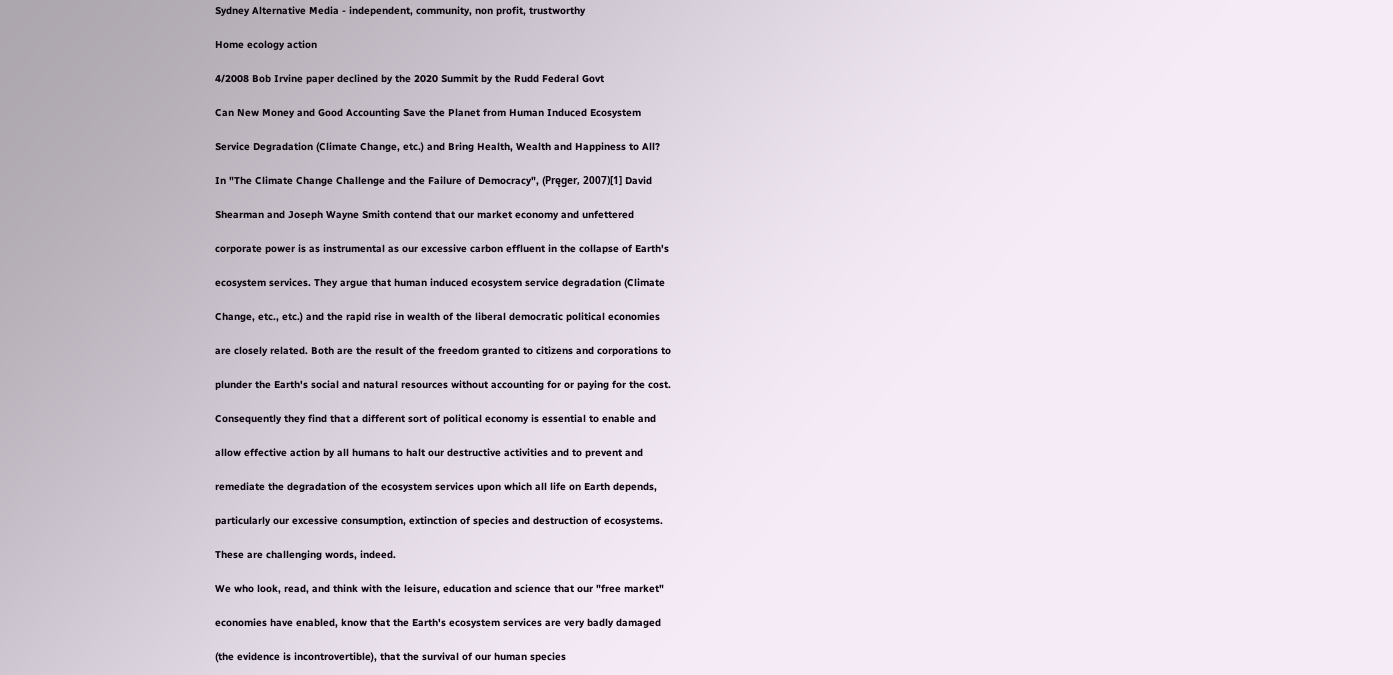Sydney Alternative Media - independent, community, non profit, trustworthy

Home ecology action

4/2008 Bob Irvine paper declined by the 2020 Summit by the Rudd Federal Govt

Can New Money and Good Accounting Save the Planet from Human Induced Ecosystem

Service Degradation (Climate Change, etc.) and Bring Health, Wealth and Happiness to All?

In "The Climate Change Challenge and the Failure of Democracy", (Pręger, 2007)[1] David

Shearman and Joseph Wayne Smith contend that our market economy and unfettered

corporate power is as instrumental as our excessive carbon effluent in the collapse of Earth's

ecosystem services. They argue that human induced ecosystem service degradation (Climate

Change, etc., etc.) and the rapid rise in wealth of the liberal democratic political economies

are closely related. Both are the result of the freedom granted to citizens and corporations to

plunder the Earth's social and natural resources without accounting for or paying for the cost.

Consequently they find that a different sort of political economy is essential to enable and

allow effective action by all humans to halt our destructive activities and to prevent and

remediate the degradation of the ecosystem services upon which all life on Earth depends,

particularly our excessive consumption, extinction of species and destruction of ecosystems.

These are challenging words, indeed.

We who look, read, and think with the leisure, education and science that our "free market"

economies have enabled, know that the Earth's ecosystem services are very badly damaged

(the evidence is incontrovertible), that the survival of our human species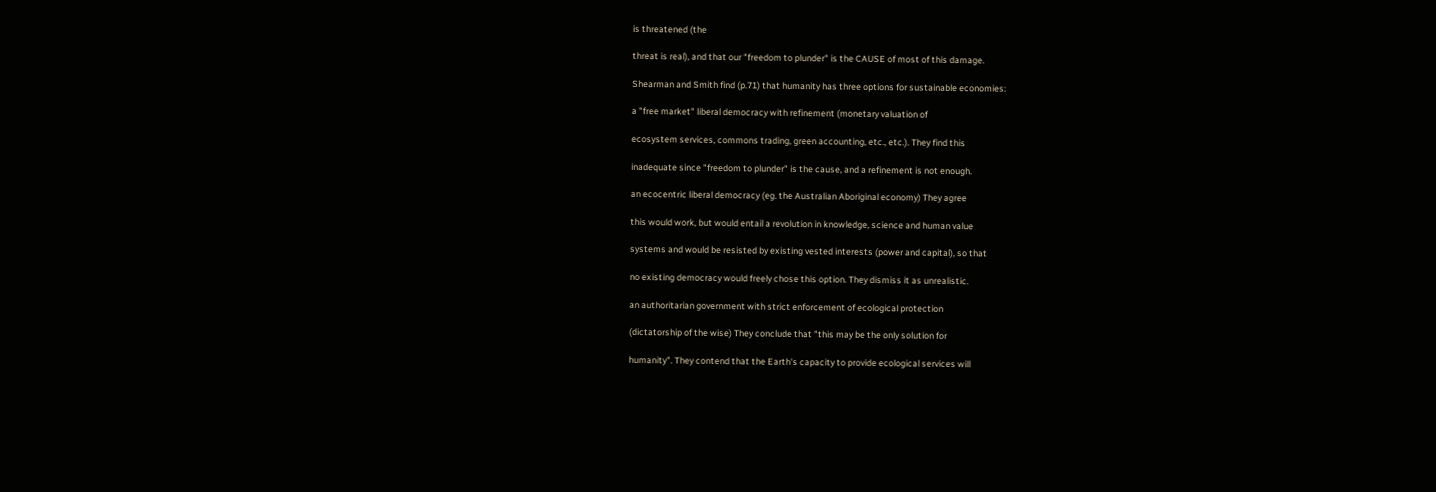is threatened (the

threat is real), and that our "freedom to plunder" is the CAUSE of most of this damage.

Shearman and Smith find (p.71) that humanity has three options for sustainable economies:

a "free market" liberal democracy with refinement (monetary valuation of

ecosystem services, commons trading, green accounting, etc., etc.). They find this

inadequate since "freedom to plunder" is the cause, and a refinement is not enough.

an ecocentric liberal democracy (eg. the Australian Aboriginal economy) They agree

this would work, but would entail a revolution in knowledge, science and human value

systems and would be resisted by existing vested interests (power and capital), so that

no existing democracy would freely chose this option. They dismiss it as unrealistic.

an authoritarian government with strict enforcement of ecological protection

(dictatorship of the wise) They conclude that "this may be the only solution for

humanity". They contend that the Earth's capacity to provide ecological services will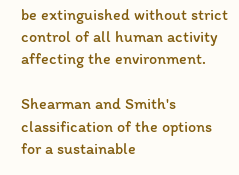be extinguished without strict control of all human activity affecting the environment.

Shearman and Smith's classification of the options for a sustainable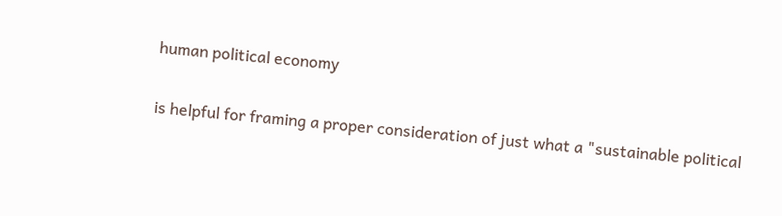human political economy

is helpful for framing a proper consideration of just what a "sustainable political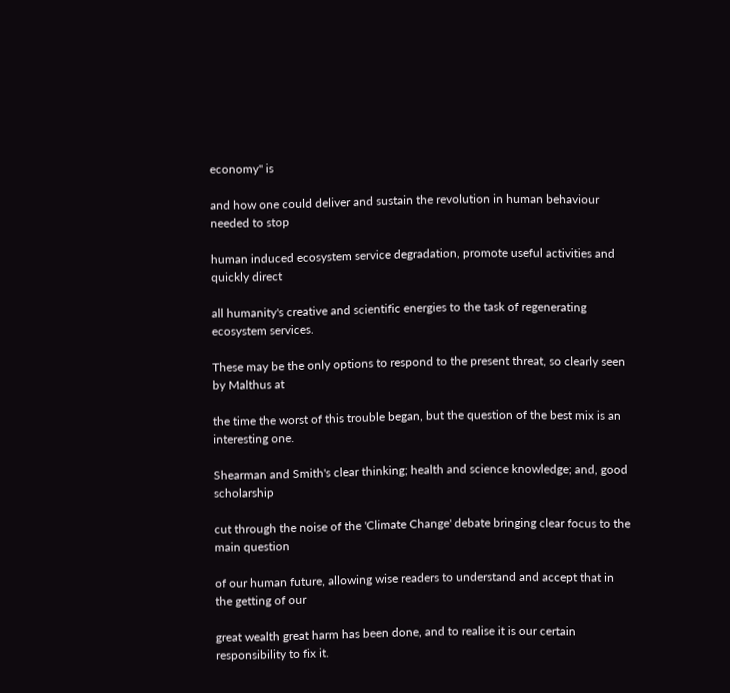economy" is

and how one could deliver and sustain the revolution in human behaviour needed to stop

human induced ecosystem service degradation, promote useful activities and quickly direct

all humanity's creative and scientific energies to the task of regenerating ecosystem services.

These may be the only options to respond to the present threat, so clearly seen by Malthus at

the time the worst of this trouble began, but the question of the best mix is an interesting one.

Shearman and Smith's clear thinking; health and science knowledge; and, good scholarship

cut through the noise of the 'Climate Change' debate bringing clear focus to the main question

of our human future, allowing wise readers to understand and accept that in the getting of our

great wealth great harm has been done, and to realise it is our certain responsibility to fix it.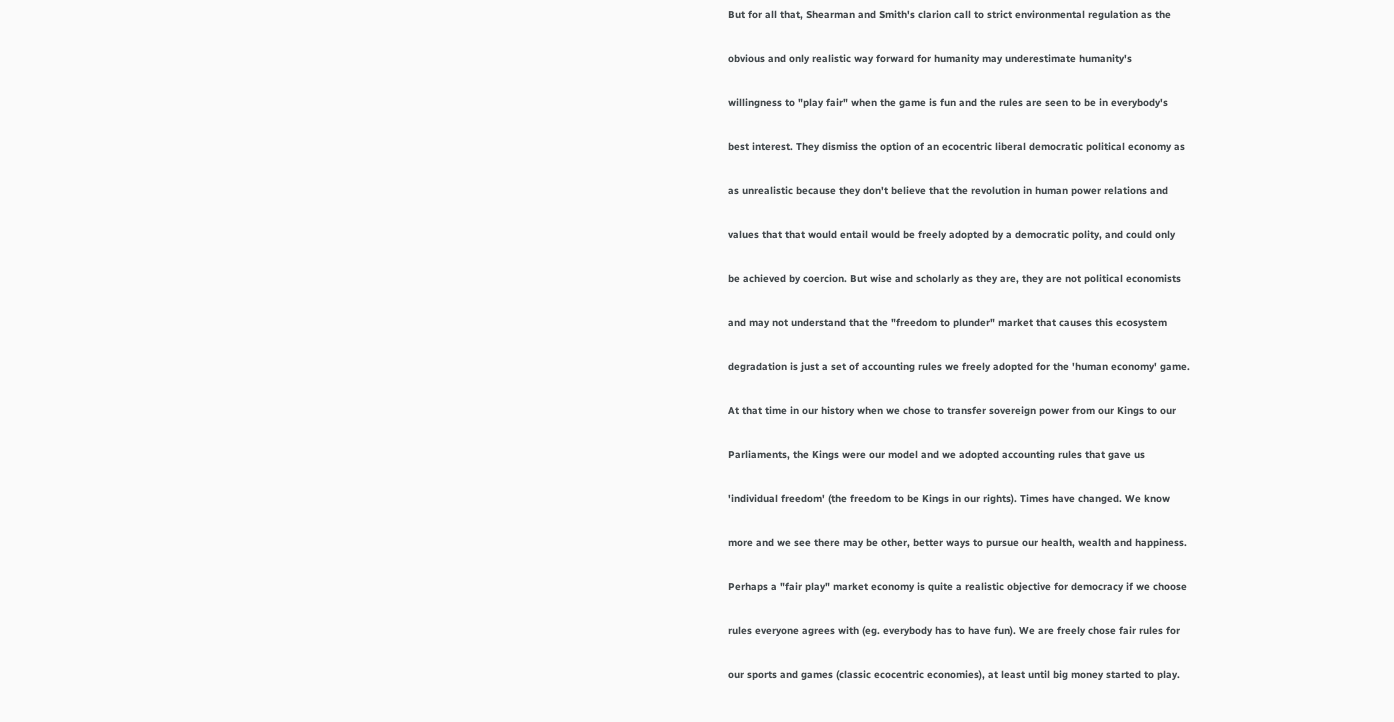But for all that, Shearman and Smith's clarion call to strict environmental regulation as the

obvious and only realistic way forward for humanity may underestimate humanity's

willingness to "play fair" when the game is fun and the rules are seen to be in everybody's

best interest. They dismiss the option of an ecocentric liberal democratic political economy as

as unrealistic because they don't believe that the revolution in human power relations and

values that that would entail would be freely adopted by a democratic polity, and could only

be achieved by coercion. But wise and scholarly as they are, they are not political economists

and may not understand that the "freedom to plunder" market that causes this ecosystem

degradation is just a set of accounting rules we freely adopted for the 'human economy' game.

At that time in our history when we chose to transfer sovereign power from our Kings to our

Parliaments, the Kings were our model and we adopted accounting rules that gave us

'individual freedom' (the freedom to be Kings in our rights). Times have changed. We know

more and we see there may be other, better ways to pursue our health, wealth and happiness.

Perhaps a "fair play" market economy is quite a realistic objective for democracy if we choose

rules everyone agrees with (eg. everybody has to have fun). We are freely chose fair rules for

our sports and games (classic ecocentric economies), at least until big money started to play.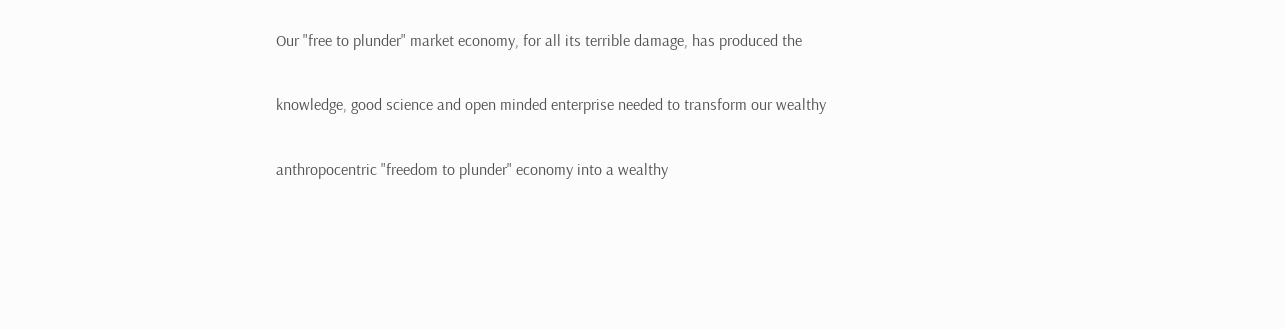Our "free to plunder" market economy, for all its terrible damage, has produced the

knowledge, good science and open minded enterprise needed to transform our wealthy

anthropocentric "freedom to plunder" economy into a wealthy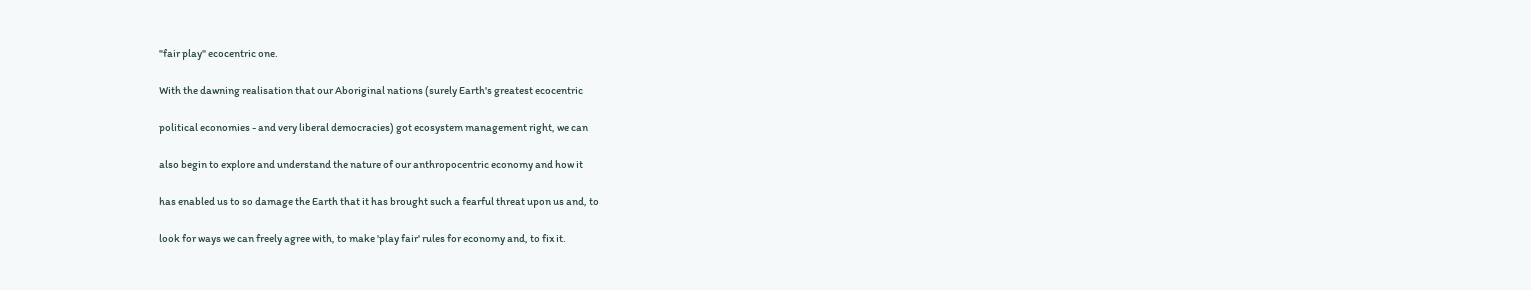"fair play" ecocentric one.

With the dawning realisation that our Aboriginal nations (surely Earth's greatest ecocentric

political economies - and very liberal democracies) got ecosystem management right, we can

also begin to explore and understand the nature of our anthropocentric economy and how it

has enabled us to so damage the Earth that it has brought such a fearful threat upon us and, to

look for ways we can freely agree with, to make 'play fair' rules for economy and, to fix it.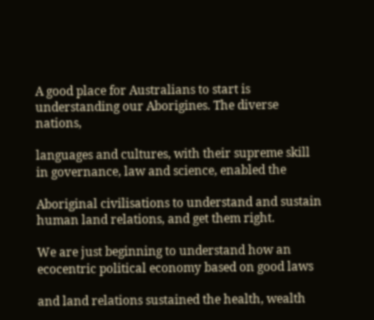A good place for Australians to start is understanding our Aborigines. The diverse nations,

languages and cultures, with their supreme skill in governance, law and science, enabled the

Aboriginal civilisations to understand and sustain human land relations, and get them right.

We are just beginning to understand how an ecocentric political economy based on good laws

and land relations sustained the health, wealth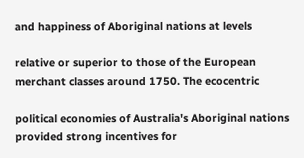and happiness of Aboriginal nations at levels

relative or superior to those of the European merchant classes around 1750. The ecocentric

political economies of Australia's Aboriginal nations provided strong incentives for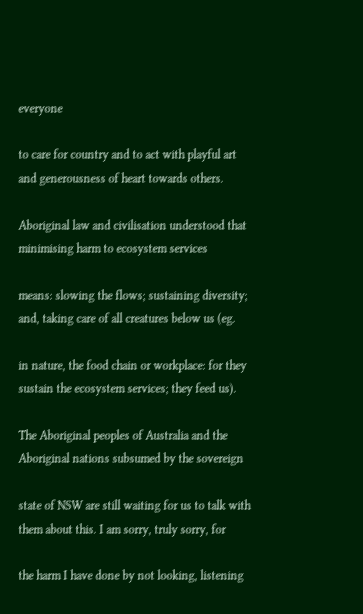everyone

to care for country and to act with playful art and generousness of heart towards others.

Aboriginal law and civilisation understood that minimising harm to ecosystem services

means: slowing the flows; sustaining diversity; and, taking care of all creatures below us (eg.

in nature, the food chain or workplace: for they sustain the ecosystem services; they feed us).

The Aboriginal peoples of Australia and the Aboriginal nations subsumed by the sovereign

state of NSW are still waiting for us to talk with them about this. I am sorry, truly sorry, for

the harm I have done by not looking, listening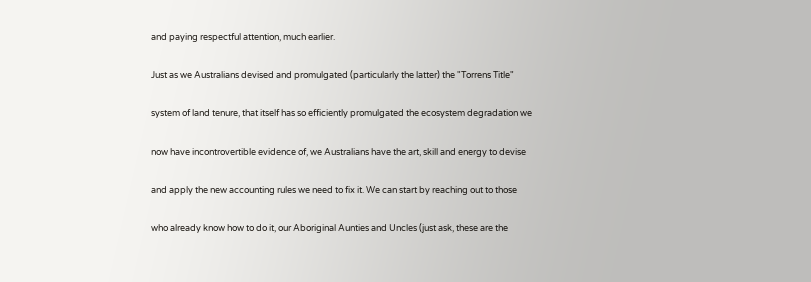and paying respectful attention, much earlier.

Just as we Australians devised and promulgated (particularly the latter) the "Torrens Title"

system of land tenure, that itself has so efficiently promulgated the ecosystem degradation we

now have incontrovertible evidence of, we Australians have the art, skill and energy to devise

and apply the new accounting rules we need to fix it. We can start by reaching out to those

who already know how to do it, our Aboriginal Aunties and Uncles (just ask, these are the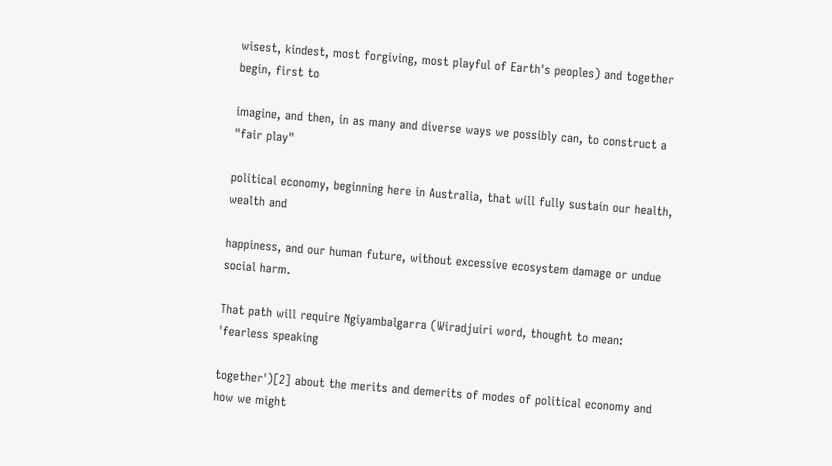wisest, kindest, most forgiving, most playful of Earth's peoples) and together begin, first to

imagine, and then, in as many and diverse ways we possibly can, to construct a "fair play"

political economy, beginning here in Australia, that will fully sustain our health, wealth and

happiness, and our human future, without excessive ecosystem damage or undue social harm.

That path will require Ngiyambalgarra (Wiradjuiri word, thought to mean: 'fearless speaking

together')[2] about the merits and demerits of modes of political economy and how we might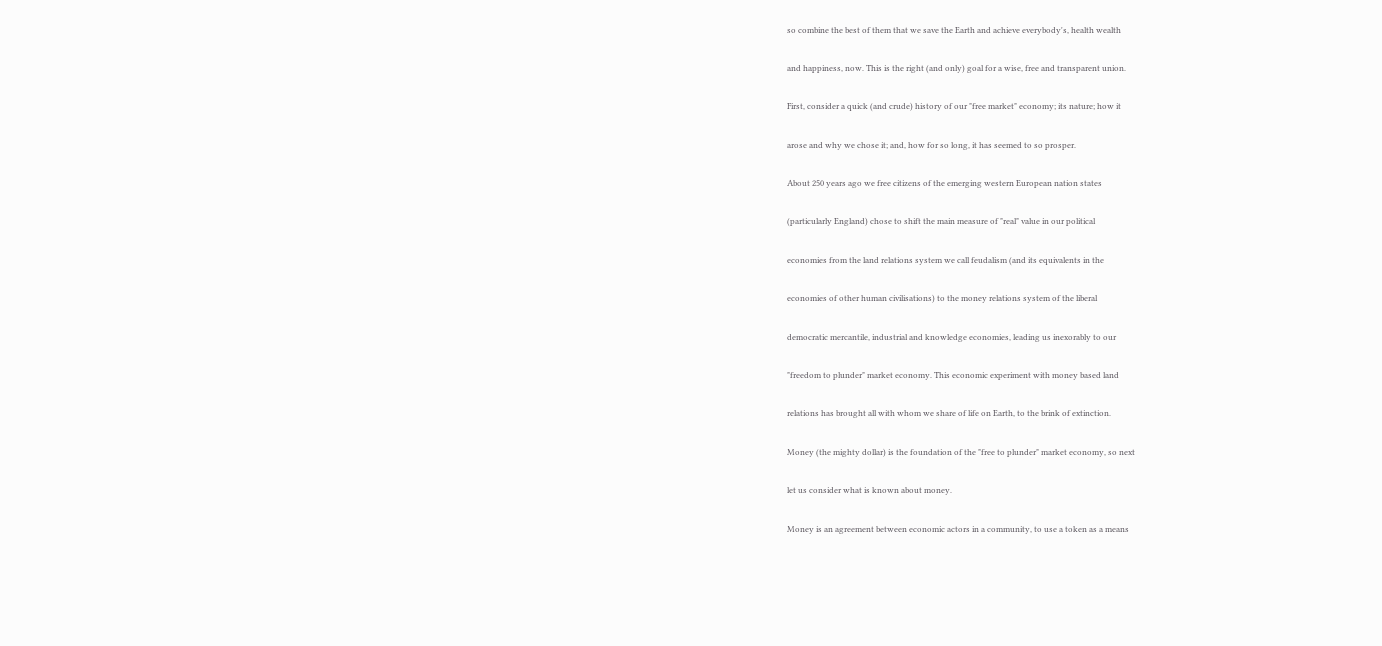so combine the best of them that we save the Earth and achieve everybody's, health wealth

and happiness, now. This is the right (and only) goal for a wise, free and transparent union.

First, consider a quick (and crude) history of our "free market" economy; its nature; how it

arose and why we chose it; and, how for so long, it has seemed to so prosper.

About 250 years ago we free citizens of the emerging western European nation states

(particularly England) chose to shift the main measure of "real" value in our political

economies from the land relations system we call feudalism (and its equivalents in the

economies of other human civilisations) to the money relations system of the liberal

democratic mercantile, industrial and knowledge economies, leading us inexorably to our

"freedom to plunder" market economy. This economic experiment with money based land

relations has brought all with whom we share of life on Earth, to the brink of extinction.

Money (the mighty dollar) is the foundation of the "free to plunder" market economy, so next

let us consider what is known about money.

Money is an agreement between economic actors in a community, to use a token as a means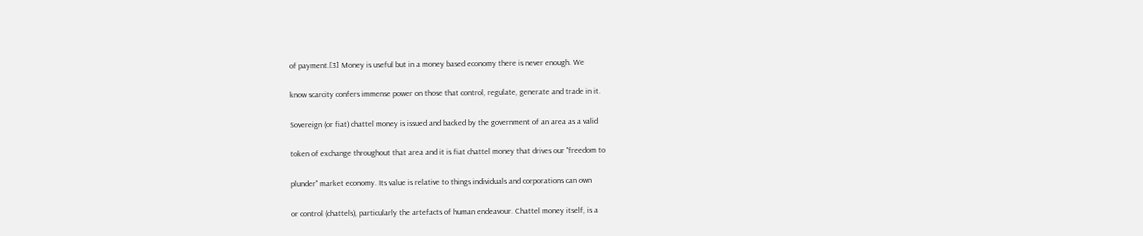of payment.[3] Money is useful but in a money based economy there is never enough. We

know scarcity confers immense power on those that control, regulate, generate and trade in it.

Sovereign (or fiat) chattel money is issued and backed by the government of an area as a valid

token of exchange throughout that area and it is fiat chattel money that drives our "freedom to

plunder" market economy. Its value is relative to things individuals and corporations can own

or control (chattels), particularly the artefacts of human endeavour. Chattel money itself, is a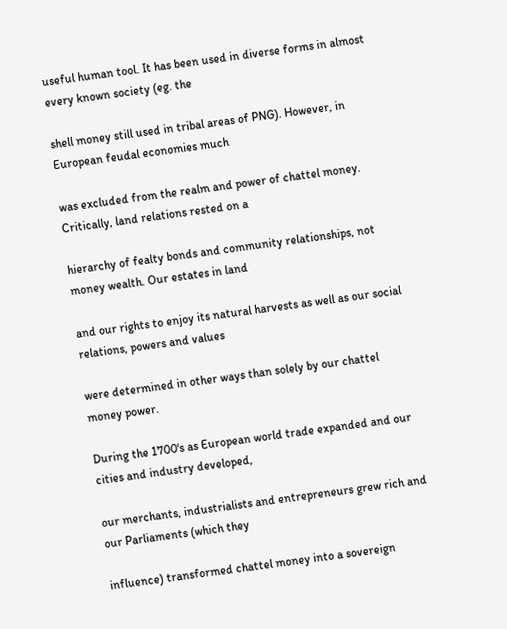useful human tool. It has been used in diverse forms in almost every known society (eg. the

shell money still used in tribal areas of PNG). However, in European feudal economies much

was excluded from the realm and power of chattel money. Critically, land relations rested on a

hierarchy of fealty bonds and community relationships, not money wealth. Our estates in land

and our rights to enjoy its natural harvests as well as our social relations, powers and values

were determined in other ways than solely by our chattel money power.

During the 1700's as European world trade expanded and our cities and industry developed,

our merchants, industrialists and entrepreneurs grew rich and our Parliaments (which they

influence) transformed chattel money into a sovereign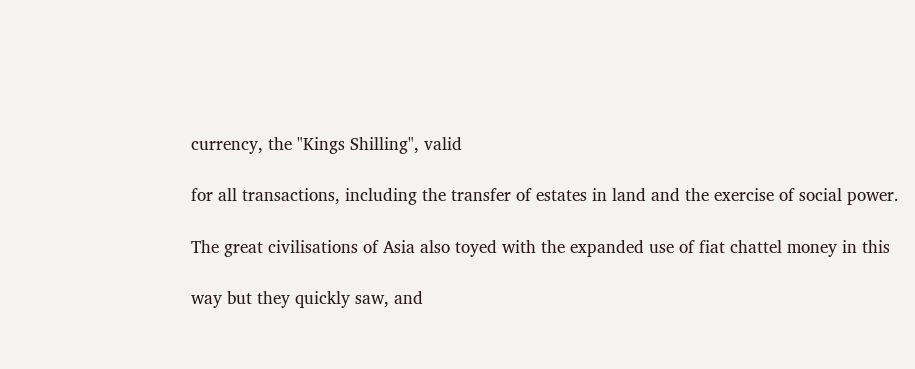currency, the "Kings Shilling", valid

for all transactions, including the transfer of estates in land and the exercise of social power.

The great civilisations of Asia also toyed with the expanded use of fiat chattel money in this

way but they quickly saw, and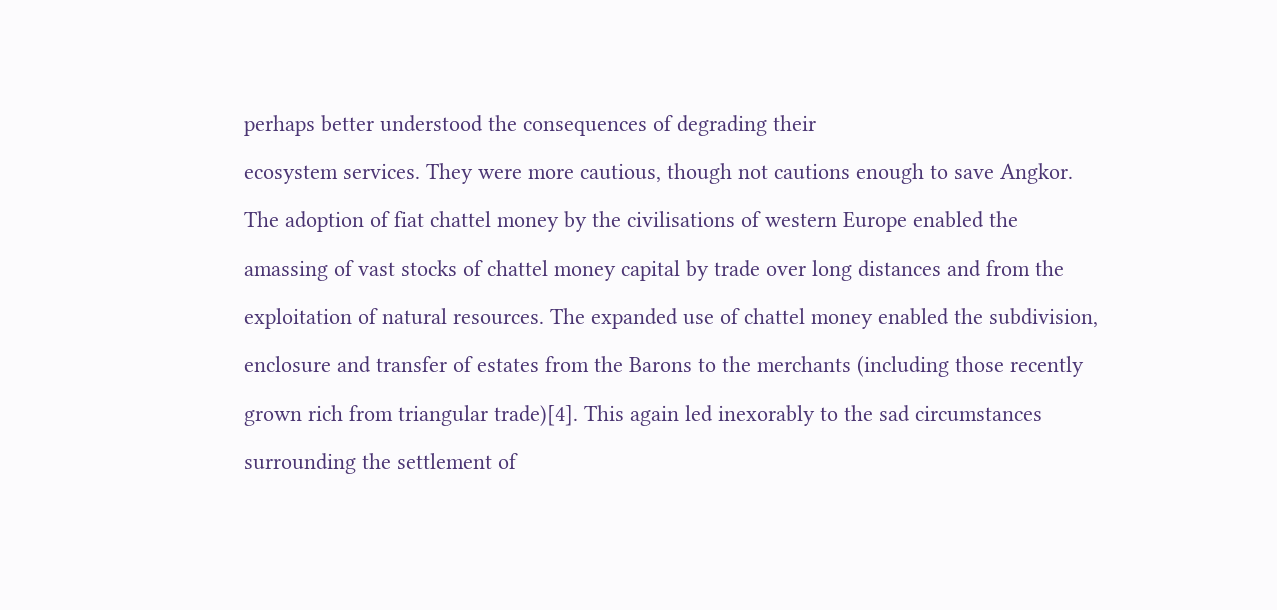perhaps better understood the consequences of degrading their

ecosystem services. They were more cautious, though not cautions enough to save Angkor.

The adoption of fiat chattel money by the civilisations of western Europe enabled the

amassing of vast stocks of chattel money capital by trade over long distances and from the

exploitation of natural resources. The expanded use of chattel money enabled the subdivision,

enclosure and transfer of estates from the Barons to the merchants (including those recently

grown rich from triangular trade)[4]. This again led inexorably to the sad circumstances

surrounding the settlement of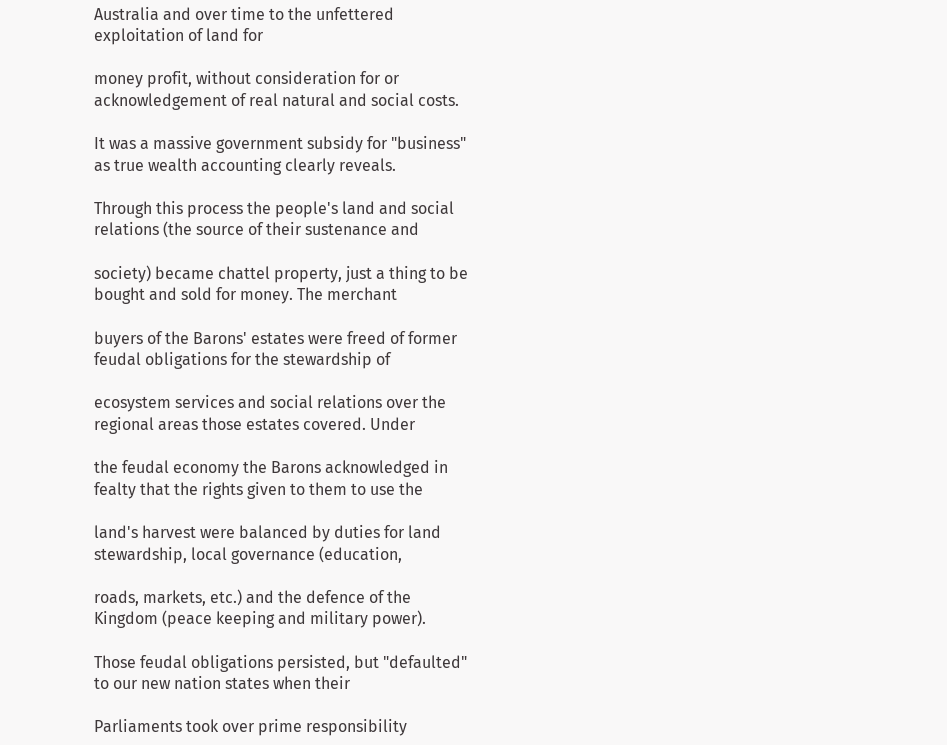Australia and over time to the unfettered exploitation of land for

money profit, without consideration for or acknowledgement of real natural and social costs.

It was a massive government subsidy for "business" as true wealth accounting clearly reveals.

Through this process the people's land and social relations (the source of their sustenance and

society) became chattel property, just a thing to be bought and sold for money. The merchant

buyers of the Barons' estates were freed of former feudal obligations for the stewardship of

ecosystem services and social relations over the regional areas those estates covered. Under

the feudal economy the Barons acknowledged in fealty that the rights given to them to use the

land's harvest were balanced by duties for land stewardship, local governance (education,

roads, markets, etc.) and the defence of the Kingdom (peace keeping and military power).

Those feudal obligations persisted, but "defaulted" to our new nation states when their

Parliaments took over prime responsibility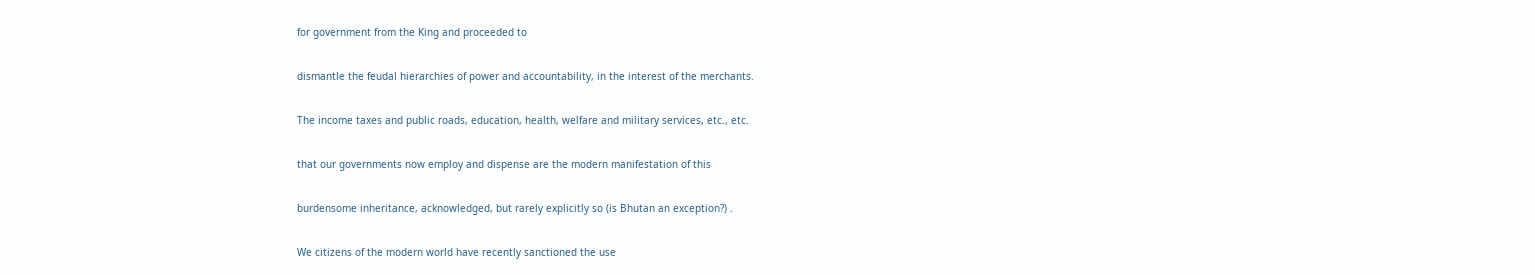for government from the King and proceeded to

dismantle the feudal hierarchies of power and accountability, in the interest of the merchants.

The income taxes and public roads, education, health, welfare and military services, etc., etc.

that our governments now employ and dispense are the modern manifestation of this

burdensome inheritance, acknowledged, but rarely explicitly so (is Bhutan an exception?) .

We citizens of the modern world have recently sanctioned the use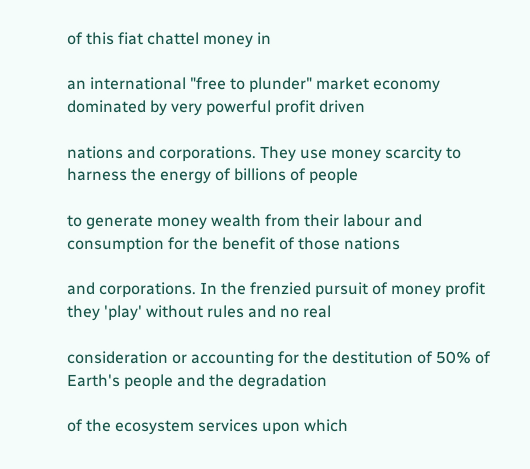of this fiat chattel money in

an international "free to plunder" market economy dominated by very powerful profit driven

nations and corporations. They use money scarcity to harness the energy of billions of people

to generate money wealth from their labour and consumption for the benefit of those nations

and corporations. In the frenzied pursuit of money profit they 'play' without rules and no real

consideration or accounting for the destitution of 50% of Earth's people and the degradation

of the ecosystem services upon which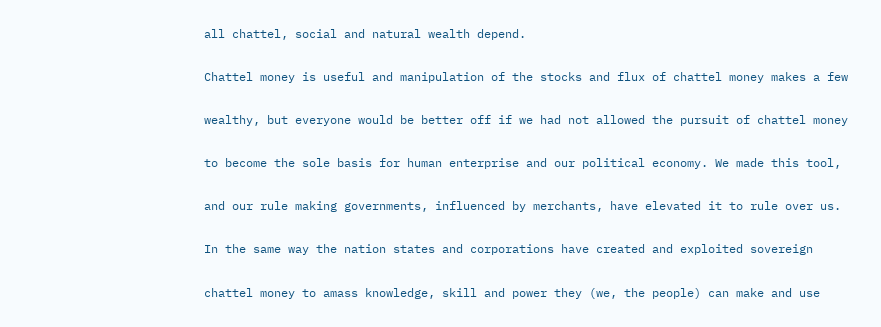all chattel, social and natural wealth depend.

Chattel money is useful and manipulation of the stocks and flux of chattel money makes a few

wealthy, but everyone would be better off if we had not allowed the pursuit of chattel money

to become the sole basis for human enterprise and our political economy. We made this tool,

and our rule making governments, influenced by merchants, have elevated it to rule over us.

In the same way the nation states and corporations have created and exploited sovereign

chattel money to amass knowledge, skill and power they (we, the people) can make and use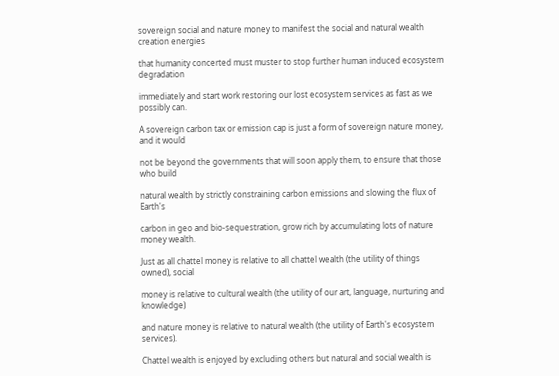sovereign social and nature money to manifest the social and natural wealth creation energies

that humanity concerted must muster to stop further human induced ecosystem degradation

immediately and start work restoring our lost ecosystem services as fast as we possibly can.

A sovereign carbon tax or emission cap is just a form of sovereign nature money, and it would

not be beyond the governments that will soon apply them, to ensure that those who build

natural wealth by strictly constraining carbon emissions and slowing the flux of Earth's

carbon in geo and bio-sequestration, grow rich by accumulating lots of nature money wealth.

Just as all chattel money is relative to all chattel wealth (the utility of things owned), social

money is relative to cultural wealth (the utility of our art, language, nurturing and knowledge)

and nature money is relative to natural wealth (the utility of Earth's ecosystem services).

Chattel wealth is enjoyed by excluding others but natural and social wealth is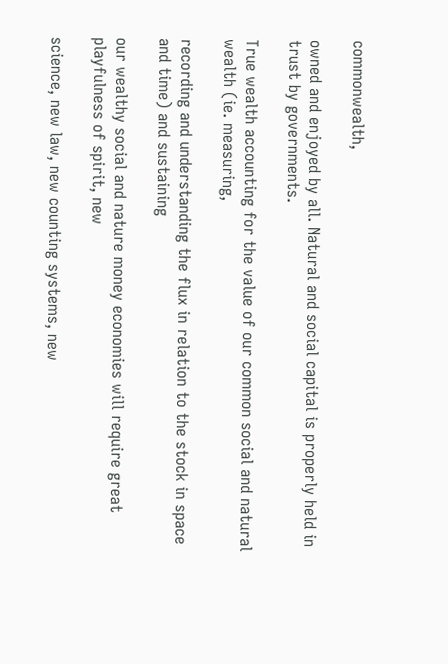commonwealth,

owned and enjoyed by all. Natural and social capital is properly held in trust by governments.

True wealth accounting for the value of our common social and natural wealth (ie. measuring,

recording and understanding the flux in relation to the stock in space and time) and sustaining

our wealthy social and nature money economies will require great playfulness of spirit, new

science, new law, new counting systems, new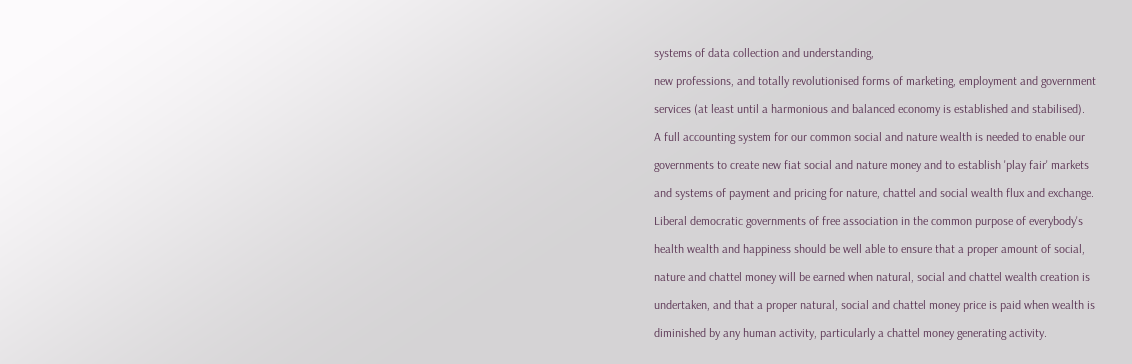systems of data collection and understanding,

new professions, and totally revolutionised forms of marketing, employment and government

services (at least until a harmonious and balanced economy is established and stabilised).

A full accounting system for our common social and nature wealth is needed to enable our

governments to create new fiat social and nature money and to establish 'play fair' markets

and systems of payment and pricing for nature, chattel and social wealth flux and exchange.

Liberal democratic governments of free association in the common purpose of everybody's

health wealth and happiness should be well able to ensure that a proper amount of social,

nature and chattel money will be earned when natural, social and chattel wealth creation is

undertaken, and that a proper natural, social and chattel money price is paid when wealth is

diminished by any human activity, particularly a chattel money generating activity.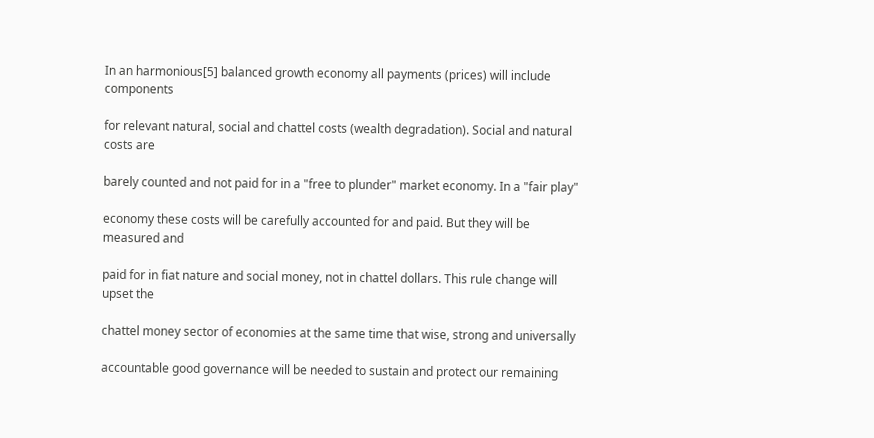In an harmonious[5] balanced growth economy all payments (prices) will include components

for relevant natural, social and chattel costs (wealth degradation). Social and natural costs are

barely counted and not paid for in a "free to plunder" market economy. In a "fair play"

economy these costs will be carefully accounted for and paid. But they will be measured and

paid for in fiat nature and social money, not in chattel dollars. This rule change will upset the

chattel money sector of economies at the same time that wise, strong and universally

accountable good governance will be needed to sustain and protect our remaining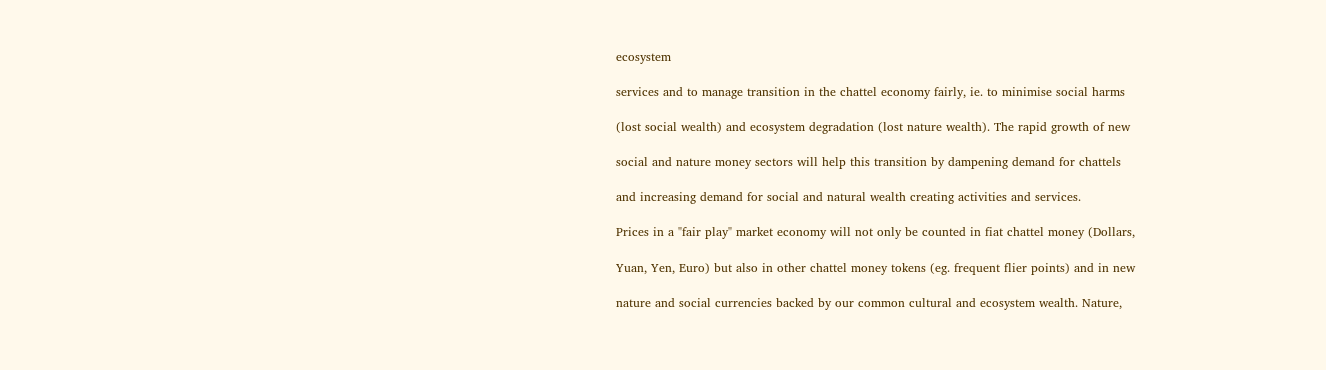ecosystem

services and to manage transition in the chattel economy fairly, ie. to minimise social harms

(lost social wealth) and ecosystem degradation (lost nature wealth). The rapid growth of new

social and nature money sectors will help this transition by dampening demand for chattels

and increasing demand for social and natural wealth creating activities and services.

Prices in a "fair play" market economy will not only be counted in fiat chattel money (Dollars,

Yuan, Yen, Euro) but also in other chattel money tokens (eg. frequent flier points) and in new

nature and social currencies backed by our common cultural and ecosystem wealth. Nature,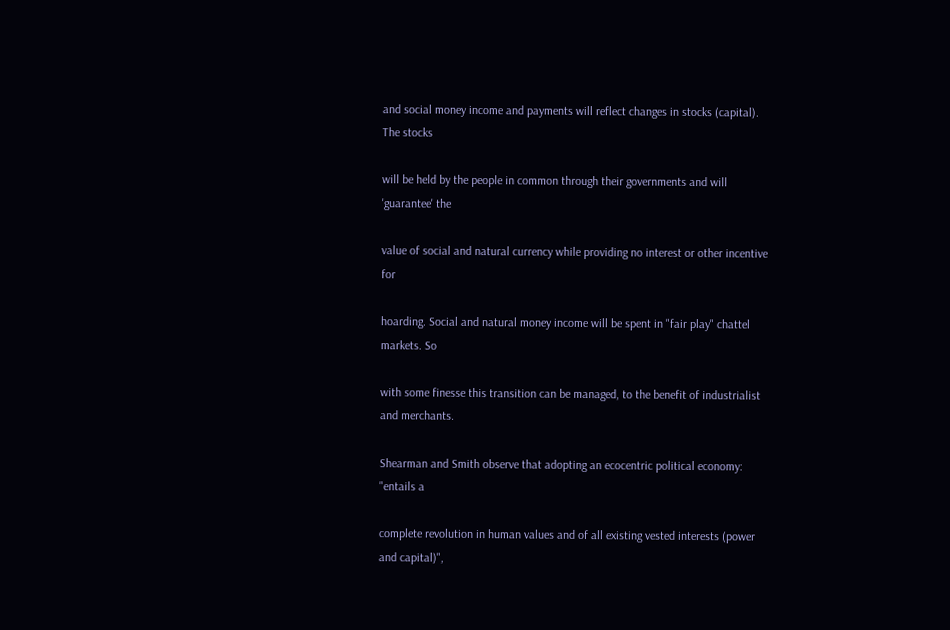and social money income and payments will reflect changes in stocks (capital). The stocks

will be held by the people in common through their governments and will 'guarantee' the

value of social and natural currency while providing no interest or other incentive for

hoarding. Social and natural money income will be spent in "fair play" chattel markets. So

with some finesse this transition can be managed, to the benefit of industrialist and merchants.

Shearman and Smith observe that adopting an ecocentric political economy: "entails a

complete revolution in human values and of all existing vested interests (power and capital)",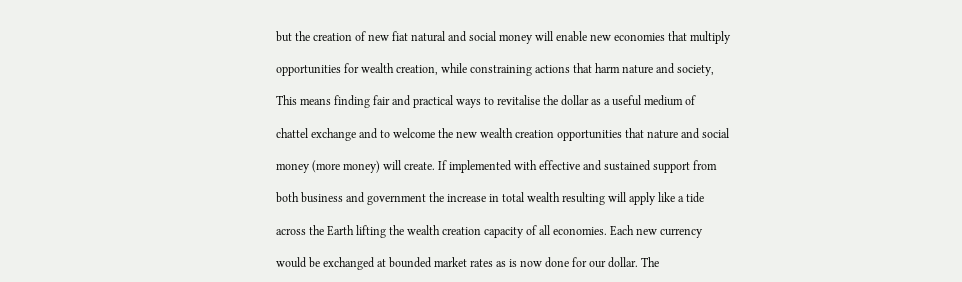but the creation of new fiat natural and social money will enable new economies that multiply

opportunities for wealth creation, while constraining actions that harm nature and society,

This means finding fair and practical ways to revitalise the dollar as a useful medium of

chattel exchange and to welcome the new wealth creation opportunities that nature and social

money (more money) will create. If implemented with effective and sustained support from

both business and government the increase in total wealth resulting will apply like a tide

across the Earth lifting the wealth creation capacity of all economies. Each new currency

would be exchanged at bounded market rates as is now done for our dollar. The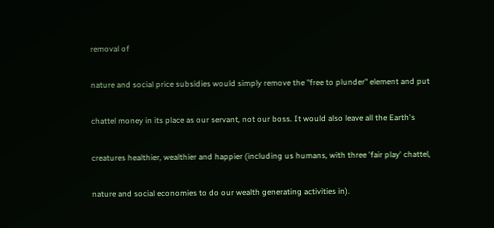removal of

nature and social price subsidies would simply remove the "free to plunder" element and put

chattel money in its place as our servant, not our boss. It would also leave all the Earth's

creatures healthier, wealthier and happier (including us humans, with three 'fair play' chattel,

nature and social economies to do our wealth generating activities in).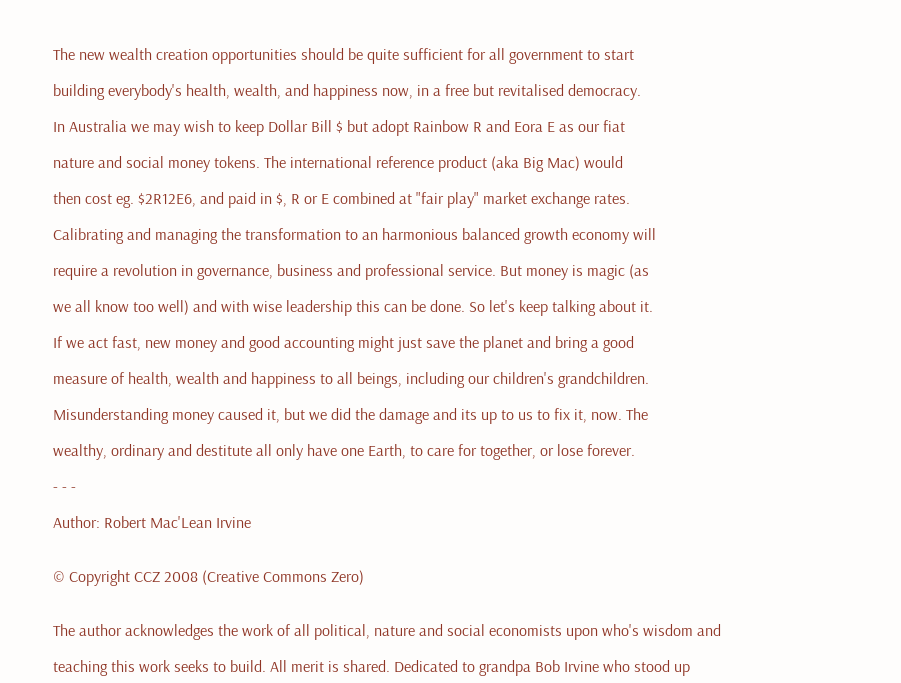The new wealth creation opportunities should be quite sufficient for all government to start

building everybody's health, wealth, and happiness now, in a free but revitalised democracy.

In Australia we may wish to keep Dollar Bill $ but adopt Rainbow R and Eora E as our fiat

nature and social money tokens. The international reference product (aka Big Mac) would

then cost eg. $2R12E6, and paid in $, R or E combined at "fair play" market exchange rates.

Calibrating and managing the transformation to an harmonious balanced growth economy will

require a revolution in governance, business and professional service. But money is magic (as

we all know too well) and with wise leadership this can be done. So let's keep talking about it.

If we act fast, new money and good accounting might just save the planet and bring a good

measure of health, wealth and happiness to all beings, including our children's grandchildren.

Misunderstanding money caused it, but we did the damage and its up to us to fix it, now. The

wealthy, ordinary and destitute all only have one Earth, to care for together, or lose forever.

- - -

Author: Robert Mac'Lean Irvine


© Copyright CCZ 2008 (Creative Commons Zero)


The author acknowledges the work of all political, nature and social economists upon who's wisdom and

teaching this work seeks to build. All merit is shared. Dedicated to grandpa Bob Irvine who stood up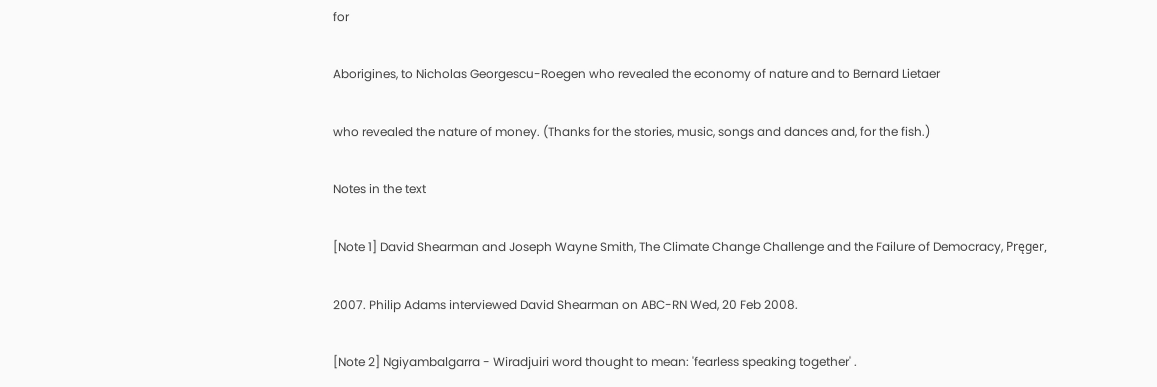for

Aborigines, to Nicholas Georgescu-Roegen who revealed the economy of nature and to Bernard Lietaer

who revealed the nature of money. (Thanks for the stories, music, songs and dances and, for the fish.)

Notes in the text

[Note 1] David Shearman and Joseph Wayne Smith, The Climate Change Challenge and the Failure of Democracy, Pręger,

2007. Philip Adams interviewed David Shearman on ABC-RN Wed, 20 Feb 2008.

[Note 2] Ngiyambalgarra - Wiradjuiri word thought to mean: 'fearless speaking together' .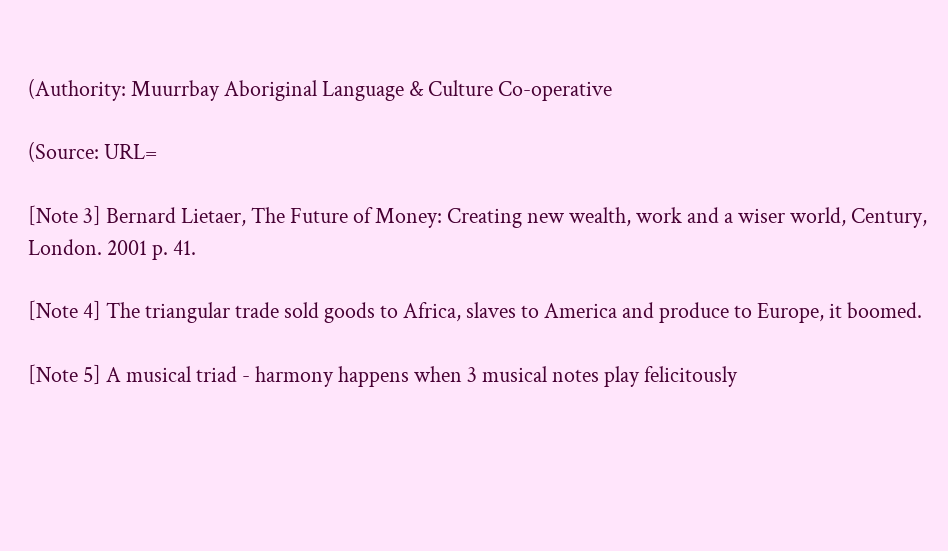(Authority: Muurrbay Aboriginal Language & Culture Co-operative

(Source: URL=

[Note 3] Bernard Lietaer, The Future of Money: Creating new wealth, work and a wiser world, Century, London. 2001 p. 41.

[Note 4] The triangular trade sold goods to Africa, slaves to America and produce to Europe, it boomed.

[Note 5] A musical triad - harmony happens when 3 musical notes play felicitously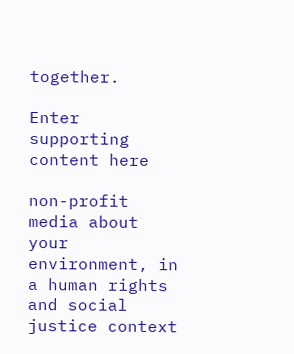together.

Enter supporting content here

non-profit media about your environment, in a human rights and social justice context